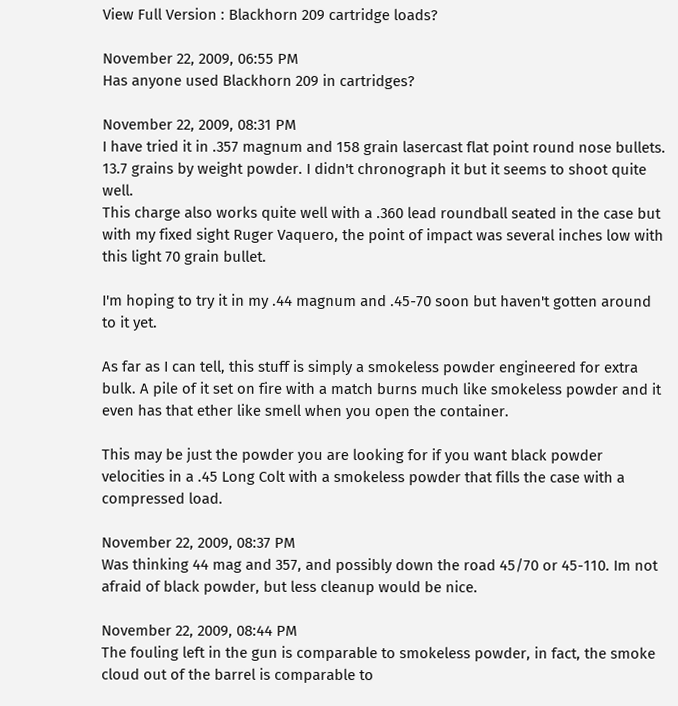View Full Version : Blackhorn 209 cartridge loads?

November 22, 2009, 06:55 PM
Has anyone used Blackhorn 209 in cartridges?

November 22, 2009, 08:31 PM
I have tried it in .357 magnum and 158 grain lasercast flat point round nose bullets.
13.7 grains by weight powder. I didn't chronograph it but it seems to shoot quite well.
This charge also works quite well with a .360 lead roundball seated in the case but with my fixed sight Ruger Vaquero, the point of impact was several inches low with this light 70 grain bullet.

I'm hoping to try it in my .44 magnum and .45-70 soon but haven't gotten around to it yet.

As far as I can tell, this stuff is simply a smokeless powder engineered for extra bulk. A pile of it set on fire with a match burns much like smokeless powder and it even has that ether like smell when you open the container.

This may be just the powder you are looking for if you want black powder velocities in a .45 Long Colt with a smokeless powder that fills the case with a compressed load.

November 22, 2009, 08:37 PM
Was thinking 44 mag and 357, and possibly down the road 45/70 or 45-110. Im not afraid of black powder, but less cleanup would be nice.

November 22, 2009, 08:44 PM
The fouling left in the gun is comparable to smokeless powder, in fact, the smoke cloud out of the barrel is comparable to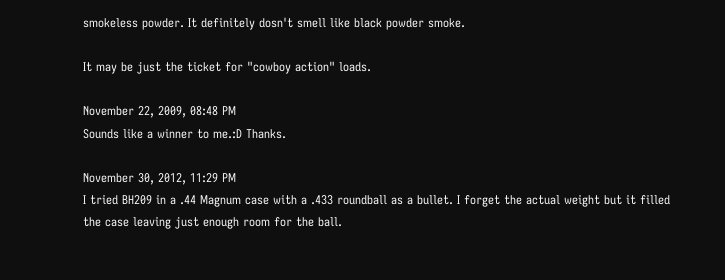smokeless powder. It definitely dosn't smell like black powder smoke.

It may be just the ticket for "cowboy action" loads.

November 22, 2009, 08:48 PM
Sounds like a winner to me.:D Thanks.

November 30, 2012, 11:29 PM
I tried BH209 in a .44 Magnum case with a .433 roundball as a bullet. I forget the actual weight but it filled the case leaving just enough room for the ball.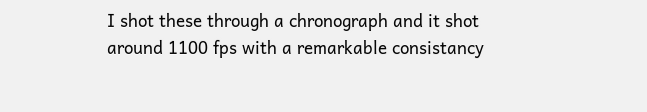I shot these through a chronograph and it shot around 1100 fps with a remarkable consistancy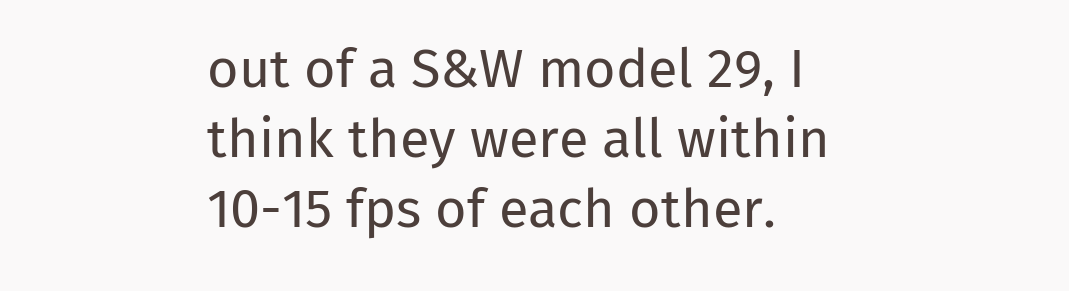out of a S&W model 29, I think they were all within 10-15 fps of each other.